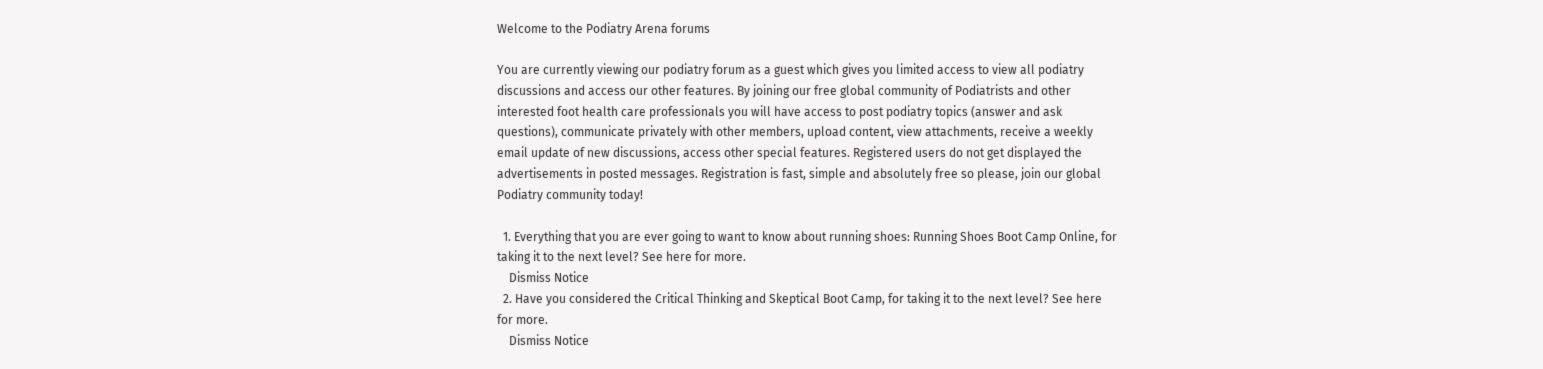Welcome to the Podiatry Arena forums

You are currently viewing our podiatry forum as a guest which gives you limited access to view all podiatry discussions and access our other features. By joining our free global community of Podiatrists and other interested foot health care professionals you will have access to post podiatry topics (answer and ask questions), communicate privately with other members, upload content, view attachments, receive a weekly email update of new discussions, access other special features. Registered users do not get displayed the advertisements in posted messages. Registration is fast, simple and absolutely free so please, join our global Podiatry community today!

  1. Everything that you are ever going to want to know about running shoes: Running Shoes Boot Camp Online, for taking it to the next level? See here for more.
    Dismiss Notice
  2. Have you considered the Critical Thinking and Skeptical Boot Camp, for taking it to the next level? See here for more.
    Dismiss Notice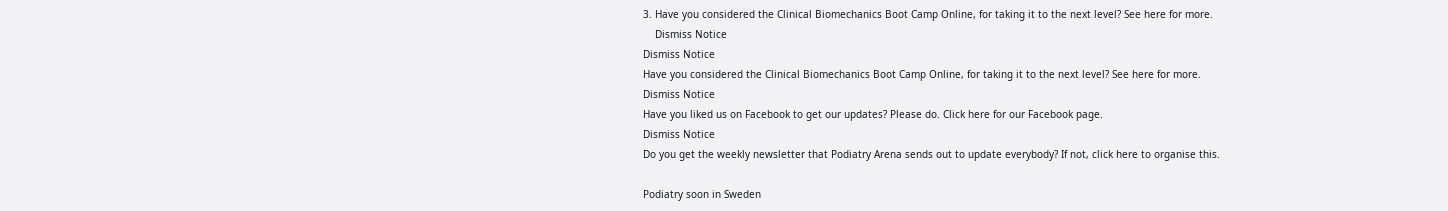3. Have you considered the Clinical Biomechanics Boot Camp Online, for taking it to the next level? See here for more.
    Dismiss Notice
Dismiss Notice
Have you considered the Clinical Biomechanics Boot Camp Online, for taking it to the next level? See here for more.
Dismiss Notice
Have you liked us on Facebook to get our updates? Please do. Click here for our Facebook page.
Dismiss Notice
Do you get the weekly newsletter that Podiatry Arena sends out to update everybody? If not, click here to organise this.

Podiatry soon in Sweden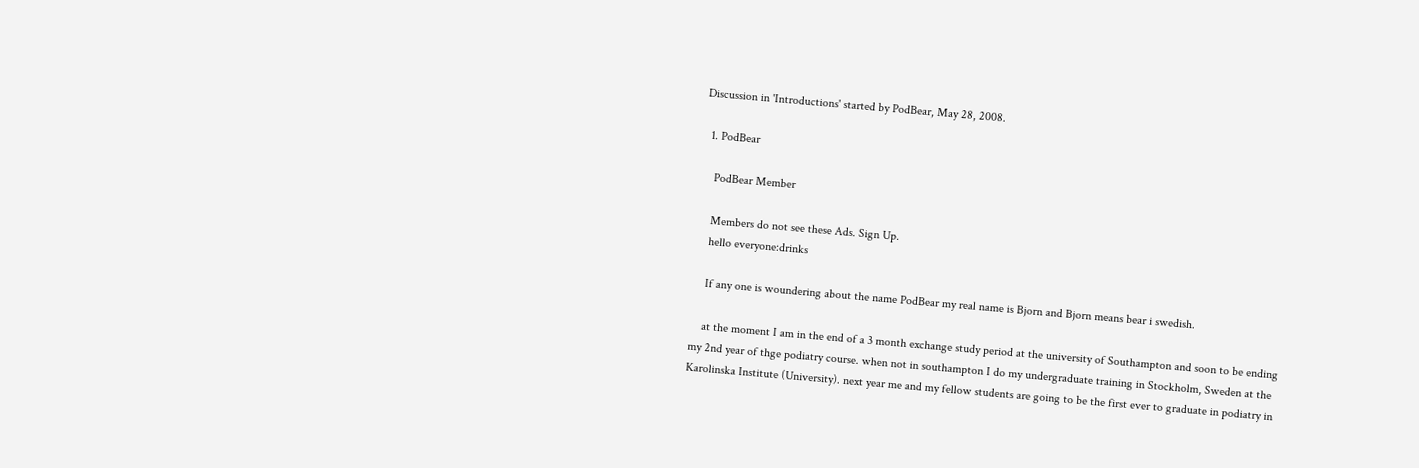Discussion in 'Introductions' started by PodBear, May 28, 2008.

  1. PodBear

    PodBear Member

    Members do not see these Ads. Sign Up.
    hello everyone:drinks

    If any one is woundering about the name PodBear my real name is Bjorn and Bjorn means bear i swedish.

    at the moment I am in the end of a 3 month exchange study period at the university of Southampton and soon to be ending my 2nd year of thge podiatry course. when not in southampton I do my undergraduate training in Stockholm, Sweden at the Karolinska Institute (University). next year me and my fellow students are going to be the first ever to graduate in podiatry in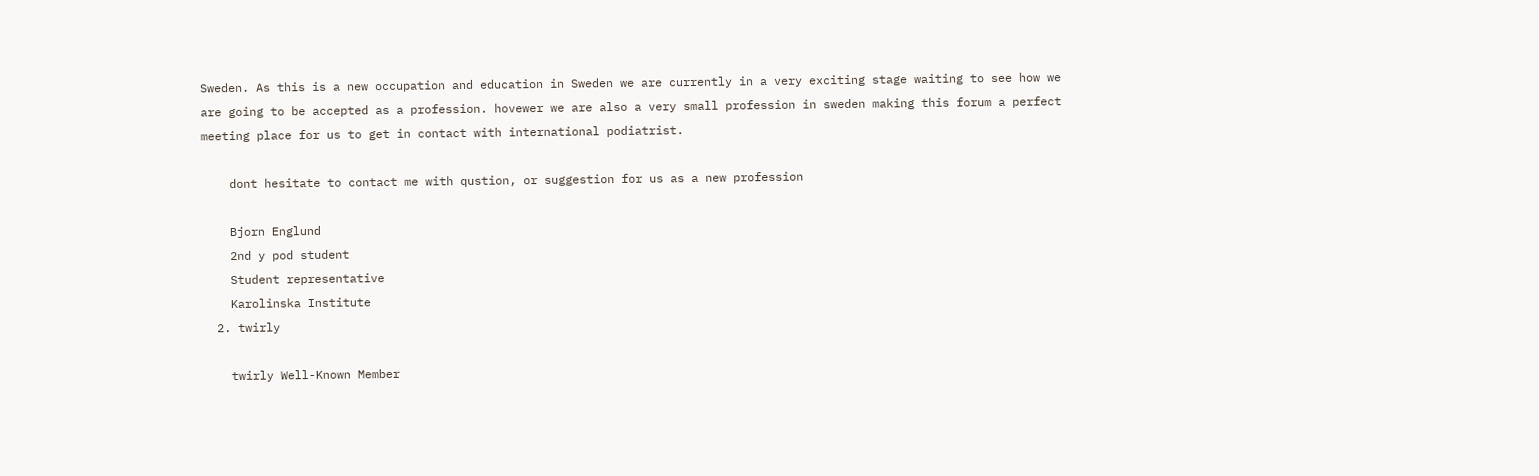Sweden. As this is a new occupation and education in Sweden we are currently in a very exciting stage waiting to see how we are going to be accepted as a profession. hovewer we are also a very small profession in sweden making this forum a perfect meeting place for us to get in contact with international podiatrist.

    dont hesitate to contact me with qustion, or suggestion for us as a new profession

    Bjorn Englund
    2nd y pod student
    Student representative
    Karolinska Institute
  2. twirly

    twirly Well-Known Member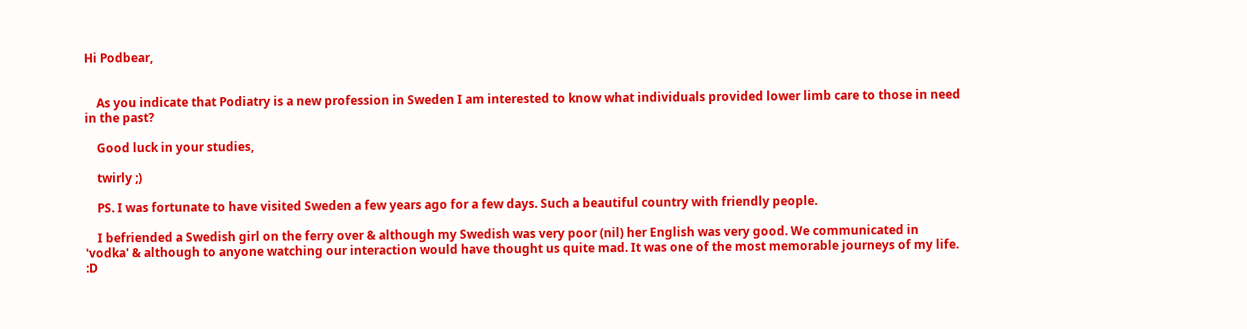Hi Podbear,


    As you indicate that Podiatry is a new profession in Sweden I am interested to know what individuals provided lower limb care to those in need in the past?

    Good luck in your studies,

    twirly ;)

    PS. I was fortunate to have visited Sweden a few years ago for a few days. Such a beautiful country with friendly people.

    I befriended a Swedish girl on the ferry over & although my Swedish was very poor (nil) her English was very good. We communicated in 'vodka' & although to anyone watching our interaction would have thought us quite mad. It was one of the most memorable journeys of my life. :D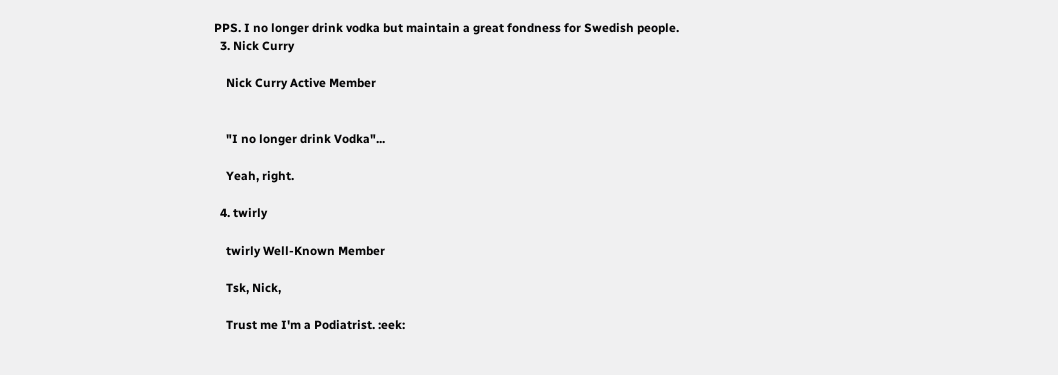PPS. I no longer drink vodka but maintain a great fondness for Swedish people.
  3. Nick Curry

    Nick Curry Active Member


    "I no longer drink Vodka"...

    Yeah, right.

  4. twirly

    twirly Well-Known Member

    Tsk, Nick,

    Trust me I'm a Podiatrist. :eek: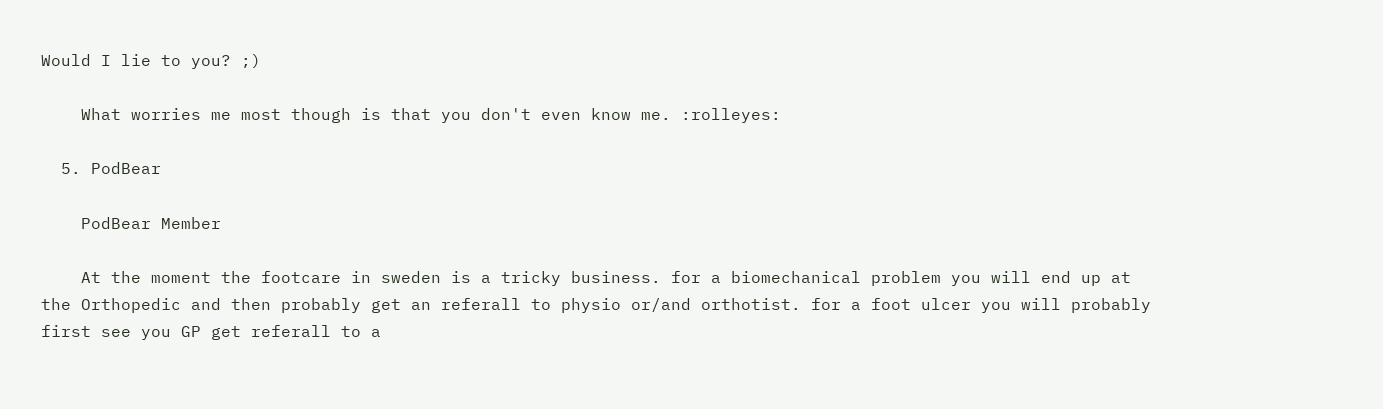Would I lie to you? ;)

    What worries me most though is that you don't even know me. :rolleyes:

  5. PodBear

    PodBear Member

    At the moment the footcare in sweden is a tricky business. for a biomechanical problem you will end up at the Orthopedic and then probably get an referall to physio or/and orthotist. for a foot ulcer you will probably first see you GP get referall to a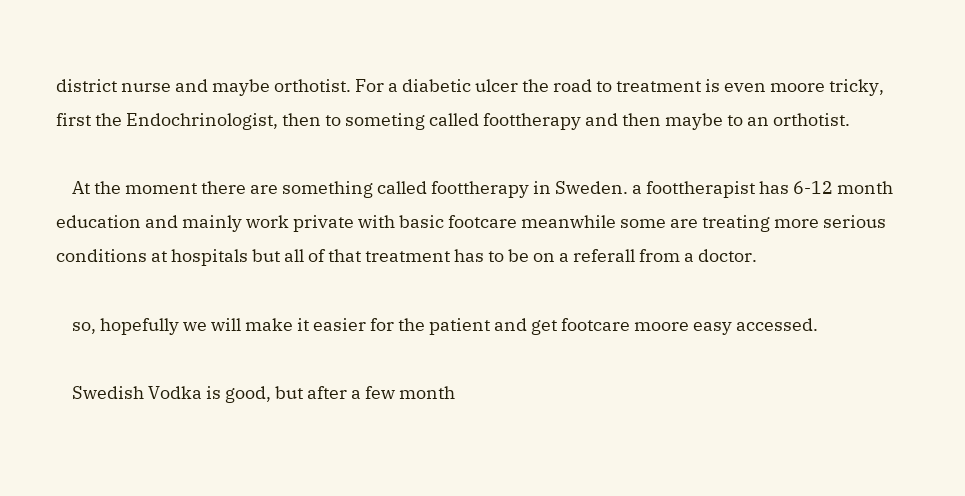district nurse and maybe orthotist. For a diabetic ulcer the road to treatment is even moore tricky, first the Endochrinologist, then to someting called foottherapy and then maybe to an orthotist.

    At the moment there are something called foottherapy in Sweden. a foottherapist has 6-12 month education and mainly work private with basic footcare meanwhile some are treating more serious conditions at hospitals but all of that treatment has to be on a referall from a doctor.

    so, hopefully we will make it easier for the patient and get footcare moore easy accessed.

    Swedish Vodka is good, but after a few month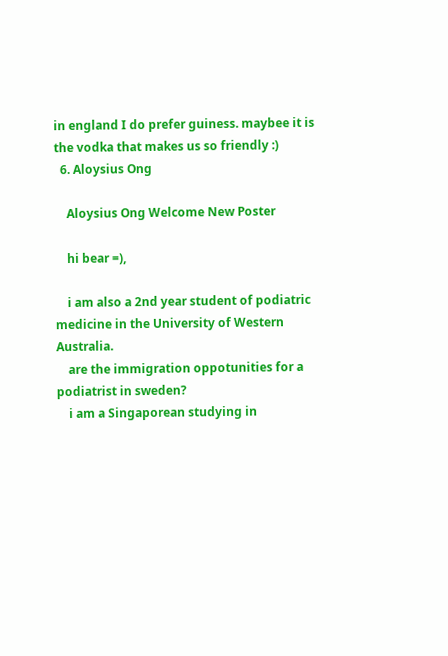in england I do prefer guiness. maybee it is the vodka that makes us so friendly :)
  6. Aloysius Ong

    Aloysius Ong Welcome New Poster

    hi bear =),

    i am also a 2nd year student of podiatric medicine in the University of Western Australia.
    are the immigration oppotunities for a podiatrist in sweden?
    i am a Singaporean studying in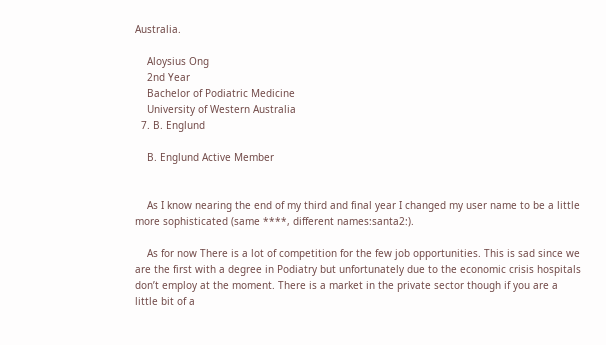Australia.

    Aloysius Ong
    2nd Year
    Bachelor of Podiatric Medicine
    University of Western Australia
  7. B. Englund

    B. Englund Active Member


    As I know nearing the end of my third and final year I changed my user name to be a little more sophisticated (same ****, different names:santa2:).

    As for now There is a lot of competition for the few job opportunities. This is sad since we are the first with a degree in Podiatry but unfortunately due to the economic crisis hospitals don’t employ at the moment. There is a market in the private sector though if you are a little bit of a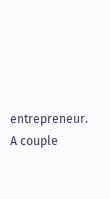entrepreneur. A couple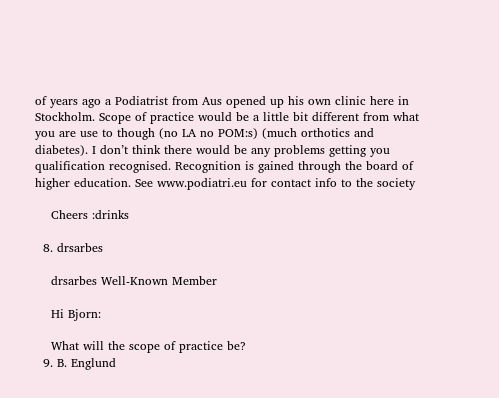of years ago a Podiatrist from Aus opened up his own clinic here in Stockholm. Scope of practice would be a little bit different from what you are use to though (no LA no POM:s) (much orthotics and diabetes). I don’t think there would be any problems getting you qualification recognised. Recognition is gained through the board of higher education. See www.podiatri.eu for contact info to the society

    Cheers :drinks

  8. drsarbes

    drsarbes Well-Known Member

    Hi Bjorn:

    What will the scope of practice be?
  9. B. Englund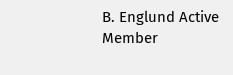B. Englund Active Member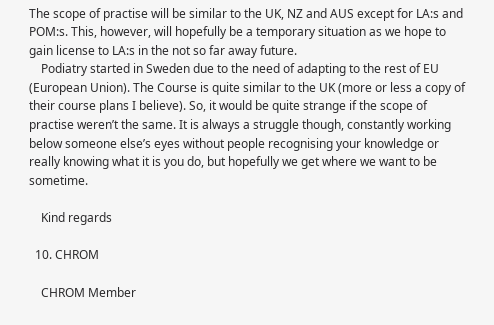The scope of practise will be similar to the UK, NZ and AUS except for LA:s and POM:s. This, however, will hopefully be a temporary situation as we hope to gain license to LA:s in the not so far away future.
    Podiatry started in Sweden due to the need of adapting to the rest of EU (European Union). The Course is quite similar to the UK (more or less a copy of their course plans I believe). So, it would be quite strange if the scope of practise weren’t the same. It is always a struggle though, constantly working below someone else’s eyes without people recognising your knowledge or really knowing what it is you do, but hopefully we get where we want to be sometime.

    Kind regards

  10. CHROM

    CHROM Member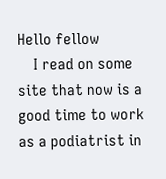Hello fellow
    I read on some site that now is a good time to work as a podiatrist in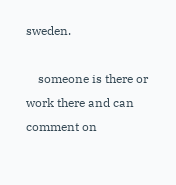sweden.

    someone is there or work there and can comment on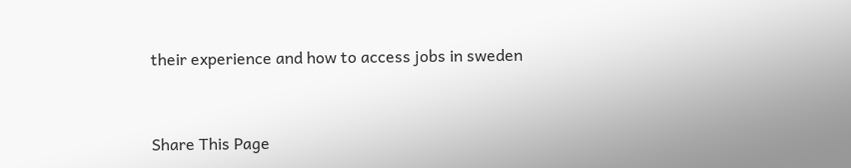their experience and how to access jobs in sweden


Share This Page